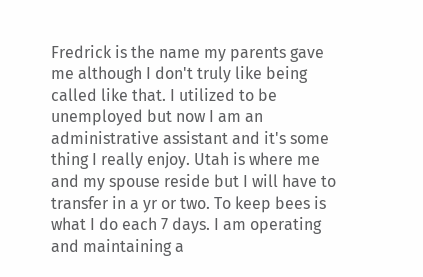Fredrick is the name my parents gave me although I don't truly like being called like that. I utilized to be unemployed but now I am an administrative assistant and it's some thing I really enjoy. Utah is where me and my spouse reside but I will have to transfer in a yr or two. To keep bees is what I do each 7 days. I am operating and maintaining a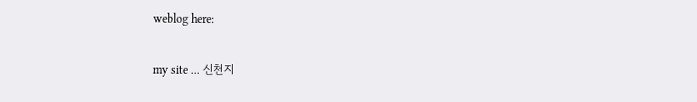weblog here:

my site ... 신천지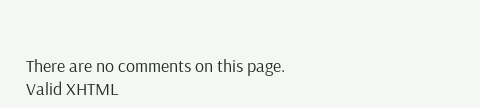There are no comments on this page.
Valid XHTML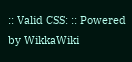:: Valid CSS: :: Powered by WikkaWiki